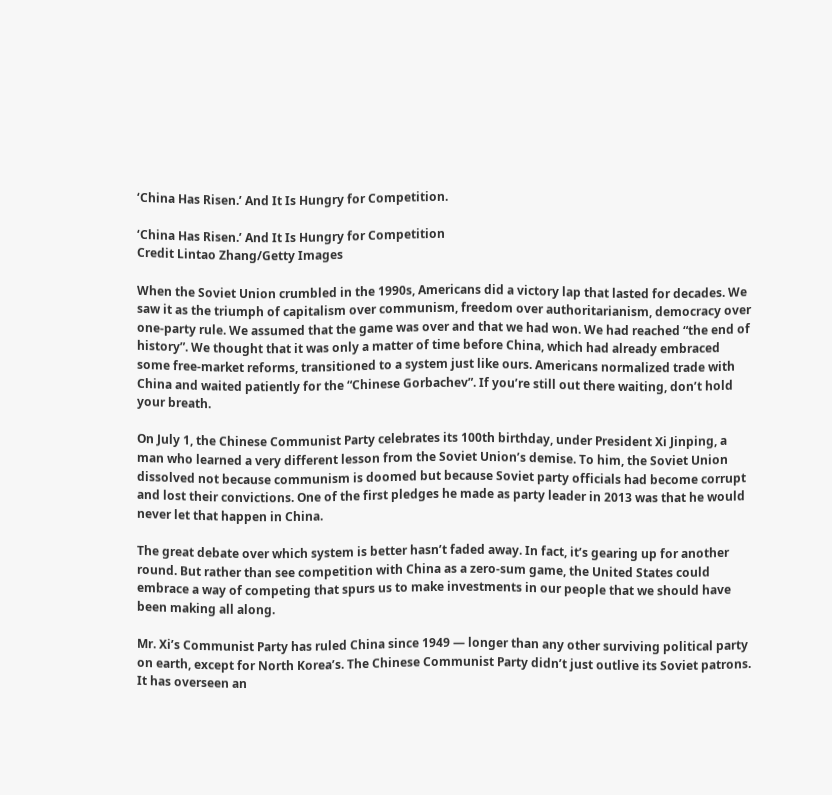‘China Has Risen.’ And It Is Hungry for Competition.

‘China Has Risen.’ And It Is Hungry for Competition
Credit Lintao Zhang/Getty Images

When the Soviet Union crumbled in the 1990s, Americans did a victory lap that lasted for decades. We saw it as the triumph of capitalism over communism, freedom over authoritarianism, democracy over one-party rule. We assumed that the game was over and that we had won. We had reached “the end of history”. We thought that it was only a matter of time before China, which had already embraced some free-market reforms, transitioned to a system just like ours. Americans normalized trade with China and waited patiently for the “Chinese Gorbachev”. If you’re still out there waiting, don’t hold your breath.

On July 1, the Chinese Communist Party celebrates its 100th birthday, under President Xi Jinping, a man who learned a very different lesson from the Soviet Union’s demise. To him, the Soviet Union dissolved not because communism is doomed but because Soviet party officials had become corrupt and lost their convictions. One of the first pledges he made as party leader in 2013 was that he would never let that happen in China.

The great debate over which system is better hasn’t faded away. In fact, it’s gearing up for another round. But rather than see competition with China as a zero-sum game, the United States could embrace a way of competing that spurs us to make investments in our people that we should have been making all along.

Mr. Xi’s Communist Party has ruled China since 1949 — longer than any other surviving political party on earth, except for North Korea’s. The Chinese Communist Party didn’t just outlive its Soviet patrons. It has overseen an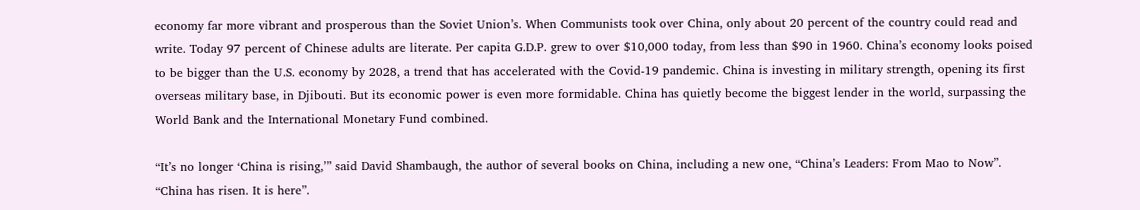economy far more vibrant and prosperous than the Soviet Union’s. When Communists took over China, only about 20 percent of the country could read and write. Today 97 percent of Chinese adults are literate. Per capita G.D.P. grew to over $10,000 today, from less than $90 in 1960. China’s economy looks poised to be bigger than the U.S. economy by 2028, a trend that has accelerated with the Covid-19 pandemic. China is investing in military strength, opening its first overseas military base, in Djibouti. But its economic power is even more formidable. China has quietly become the biggest lender in the world, surpassing the World Bank and the International Monetary Fund combined.

“It’s no longer ‘China is rising,’” said David Shambaugh, the author of several books on China, including a new one, “China’s Leaders: From Mao to Now”. “China has risen. It is here”.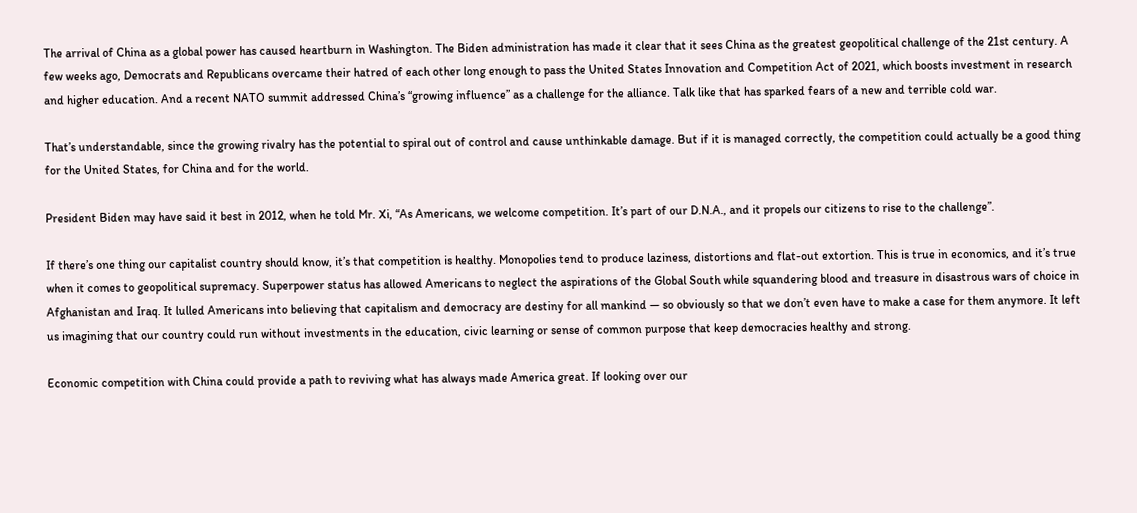The arrival of China as a global power has caused heartburn in Washington. The Biden administration has made it clear that it sees China as the greatest geopolitical challenge of the 21st century. A few weeks ago, Democrats and Republicans overcame their hatred of each other long enough to pass the United States Innovation and Competition Act of 2021, which boosts investment in research and higher education. And a recent NATO summit addressed China’s “growing influence” as a challenge for the alliance. Talk like that has sparked fears of a new and terrible cold war.

That’s understandable, since the growing rivalry has the potential to spiral out of control and cause unthinkable damage. But if it is managed correctly, the competition could actually be a good thing for the United States, for China and for the world.

President Biden may have said it best in 2012, when he told Mr. Xi, “As Americans, we welcome competition. It’s part of our D.N.A., and it propels our citizens to rise to the challenge”.

If there’s one thing our capitalist country should know, it’s that competition is healthy. Monopolies tend to produce laziness, distortions and flat-out extortion. This is true in economics, and it’s true when it comes to geopolitical supremacy. Superpower status has allowed Americans to neglect the aspirations of the Global South while squandering blood and treasure in disastrous wars of choice in Afghanistan and Iraq. It lulled Americans into believing that capitalism and democracy are destiny for all mankind — so obviously so that we don’t even have to make a case for them anymore. It left us imagining that our country could run without investments in the education, civic learning or sense of common purpose that keep democracies healthy and strong.

Economic competition with China could provide a path to reviving what has always made America great. If looking over our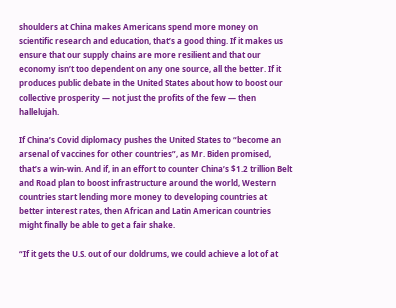shoulders at China makes Americans spend more money on scientific research and education, that’s a good thing. If it makes us ensure that our supply chains are more resilient and that our economy isn’t too dependent on any one source, all the better. If it produces public debate in the United States about how to boost our collective prosperity — not just the profits of the few — then hallelujah.

If China’s Covid diplomacy pushes the United States to “become an arsenal of vaccines for other countries”, as Mr. Biden promised, that’s a win-win. And if, in an effort to counter China’s $1.2 trillion Belt and Road plan to boost infrastructure around the world, Western countries start lending more money to developing countries at better interest rates, then African and Latin American countries might finally be able to get a fair shake.

“If it gets the U.S. out of our doldrums, we could achieve a lot of at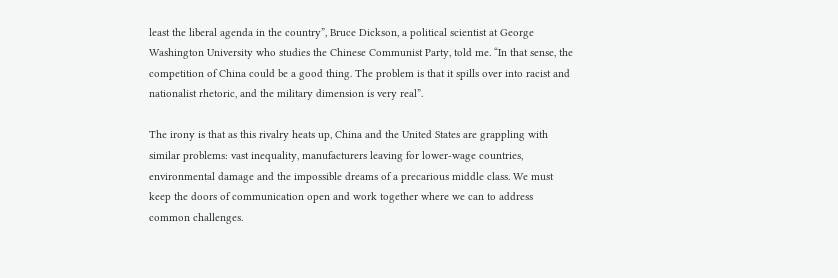least the liberal agenda in the country”, Bruce Dickson, a political scientist at George Washington University who studies the Chinese Communist Party, told me. “In that sense, the competition of China could be a good thing. The problem is that it spills over into racist and nationalist rhetoric, and the military dimension is very real”.

The irony is that as this rivalry heats up, China and the United States are grappling with similar problems: vast inequality, manufacturers leaving for lower-wage countries, environmental damage and the impossible dreams of a precarious middle class. We must keep the doors of communication open and work together where we can to address common challenges.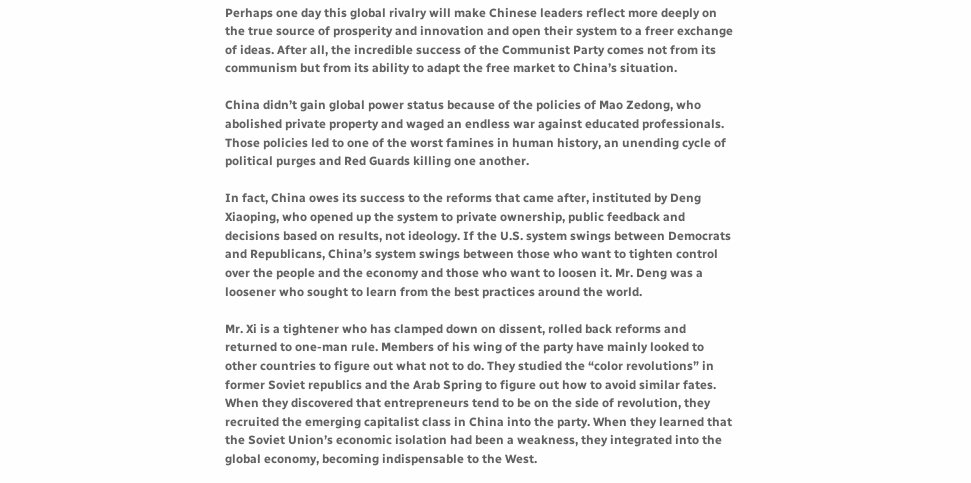Perhaps one day this global rivalry will make Chinese leaders reflect more deeply on the true source of prosperity and innovation and open their system to a freer exchange of ideas. After all, the incredible success of the Communist Party comes not from its communism but from its ability to adapt the free market to China’s situation.

China didn’t gain global power status because of the policies of Mao Zedong, who abolished private property and waged an endless war against educated professionals. Those policies led to one of the worst famines in human history, an unending cycle of political purges and Red Guards killing one another.

In fact, China owes its success to the reforms that came after, instituted by Deng Xiaoping, who opened up the system to private ownership, public feedback and decisions based on results, not ideology. If the U.S. system swings between Democrats and Republicans, China’s system swings between those who want to tighten control over the people and the economy and those who want to loosen it. Mr. Deng was a loosener who sought to learn from the best practices around the world.

Mr. Xi is a tightener who has clamped down on dissent, rolled back reforms and returned to one-man rule. Members of his wing of the party have mainly looked to other countries to figure out what not to do. They studied the “color revolutions” in former Soviet republics and the Arab Spring to figure out how to avoid similar fates. When they discovered that entrepreneurs tend to be on the side of revolution, they recruited the emerging capitalist class in China into the party. When they learned that the Soviet Union’s economic isolation had been a weakness, they integrated into the global economy, becoming indispensable to the West.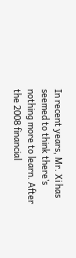In recent years, Mr. Xi has seemed to think there’s nothing more to learn. After the 2008 financial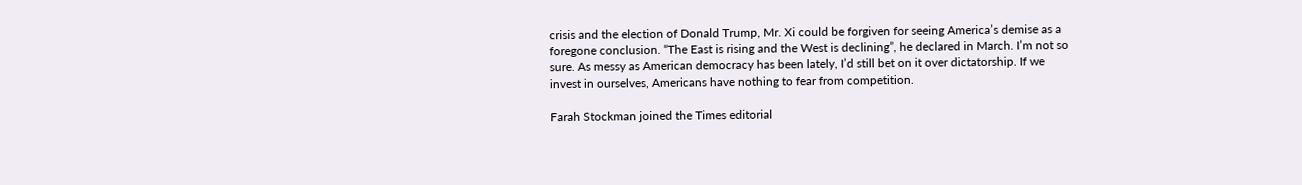crisis and the election of Donald Trump, Mr. Xi could be forgiven for seeing America’s demise as a foregone conclusion. “The East is rising and the West is declining”, he declared in March. I’m not so sure. As messy as American democracy has been lately, I’d still bet on it over dictatorship. If we invest in ourselves, Americans have nothing to fear from competition.

Farah Stockman joined the Times editorial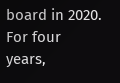board in 2020. For four years,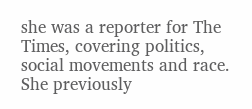she was a reporter for The Times, covering politics, social movements and race. She previously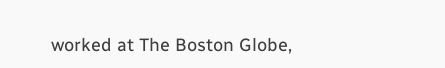worked at The Boston Globe,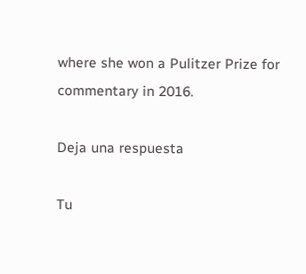where she won a Pulitzer Prize for commentary in 2016.

Deja una respuesta

Tu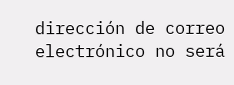dirección de correo electrónico no será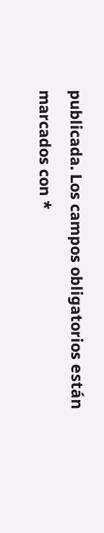publicada. Los campos obligatorios están marcados con *